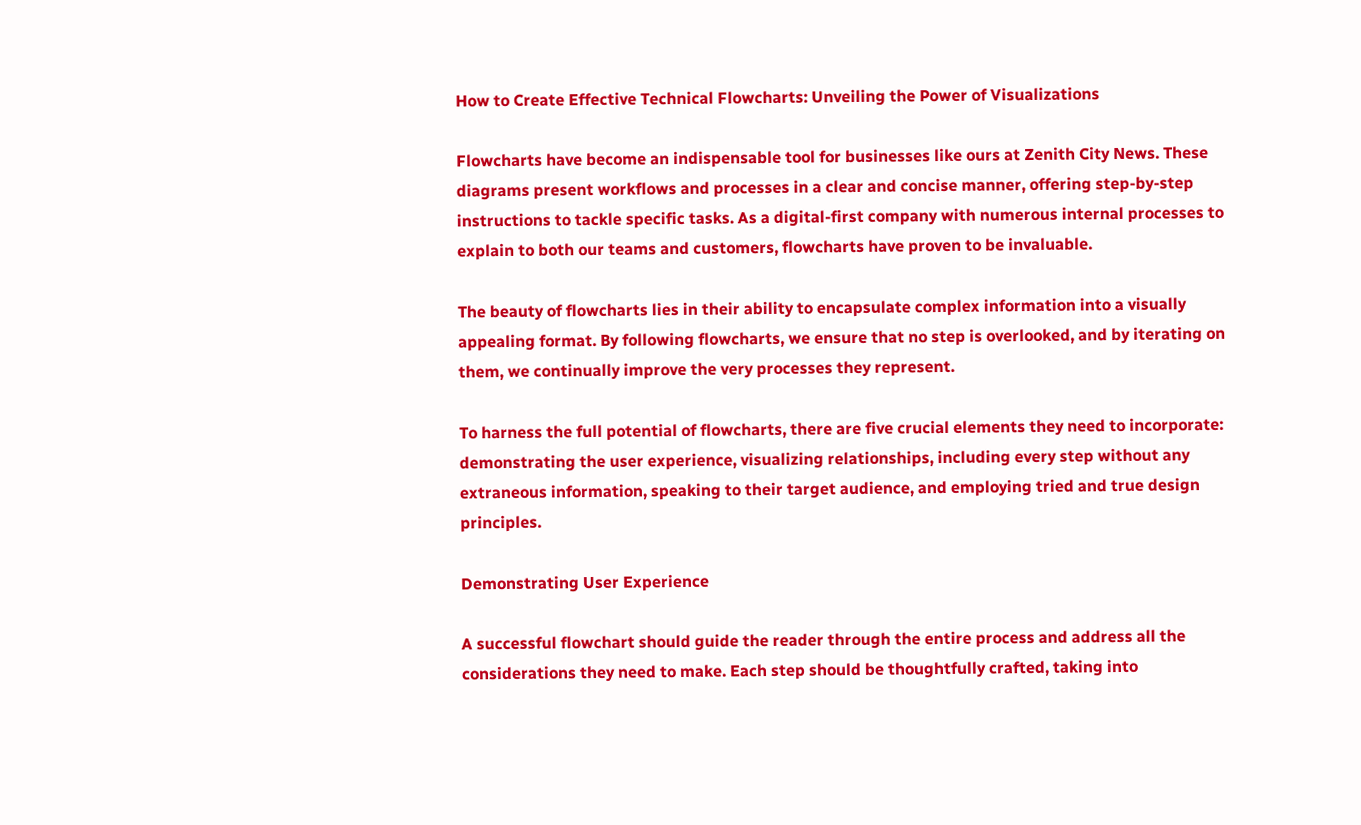How to Create Effective Technical Flowcharts: Unveiling the Power of Visualizations

Flowcharts have become an indispensable tool for businesses like ours at Zenith City News. These diagrams present workflows and processes in a clear and concise manner, offering step-by-step instructions to tackle specific tasks. As a digital-first company with numerous internal processes to explain to both our teams and customers, flowcharts have proven to be invaluable.

The beauty of flowcharts lies in their ability to encapsulate complex information into a visually appealing format. By following flowcharts, we ensure that no step is overlooked, and by iterating on them, we continually improve the very processes they represent.

To harness the full potential of flowcharts, there are five crucial elements they need to incorporate: demonstrating the user experience, visualizing relationships, including every step without any extraneous information, speaking to their target audience, and employing tried and true design principles.

Demonstrating User Experience

A successful flowchart should guide the reader through the entire process and address all the considerations they need to make. Each step should be thoughtfully crafted, taking into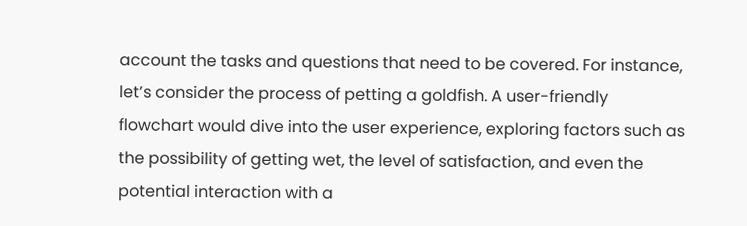account the tasks and questions that need to be covered. For instance, let’s consider the process of petting a goldfish. A user-friendly flowchart would dive into the user experience, exploring factors such as the possibility of getting wet, the level of satisfaction, and even the potential interaction with a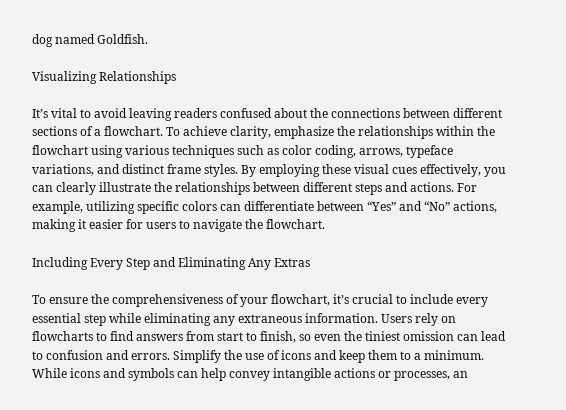dog named Goldfish.

Visualizing Relationships

It’s vital to avoid leaving readers confused about the connections between different sections of a flowchart. To achieve clarity, emphasize the relationships within the flowchart using various techniques such as color coding, arrows, typeface variations, and distinct frame styles. By employing these visual cues effectively, you can clearly illustrate the relationships between different steps and actions. For example, utilizing specific colors can differentiate between “Yes” and “No” actions, making it easier for users to navigate the flowchart.

Including Every Step and Eliminating Any Extras

To ensure the comprehensiveness of your flowchart, it’s crucial to include every essential step while eliminating any extraneous information. Users rely on flowcharts to find answers from start to finish, so even the tiniest omission can lead to confusion and errors. Simplify the use of icons and keep them to a minimum. While icons and symbols can help convey intangible actions or processes, an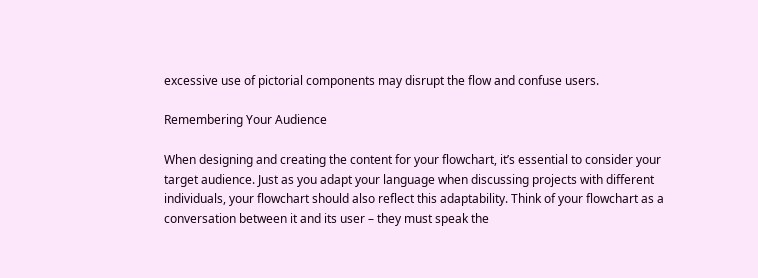excessive use of pictorial components may disrupt the flow and confuse users.

Remembering Your Audience

When designing and creating the content for your flowchart, it’s essential to consider your target audience. Just as you adapt your language when discussing projects with different individuals, your flowchart should also reflect this adaptability. Think of your flowchart as a conversation between it and its user – they must speak the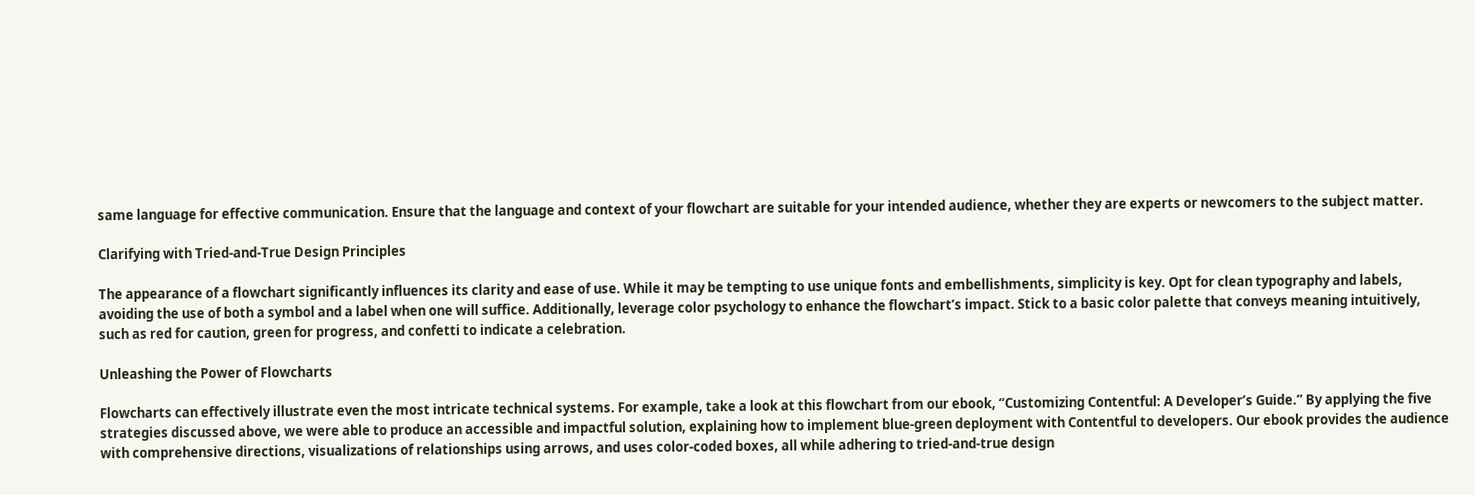same language for effective communication. Ensure that the language and context of your flowchart are suitable for your intended audience, whether they are experts or newcomers to the subject matter.

Clarifying with Tried-and-True Design Principles

The appearance of a flowchart significantly influences its clarity and ease of use. While it may be tempting to use unique fonts and embellishments, simplicity is key. Opt for clean typography and labels, avoiding the use of both a symbol and a label when one will suffice. Additionally, leverage color psychology to enhance the flowchart’s impact. Stick to a basic color palette that conveys meaning intuitively, such as red for caution, green for progress, and confetti to indicate a celebration.

Unleashing the Power of Flowcharts

Flowcharts can effectively illustrate even the most intricate technical systems. For example, take a look at this flowchart from our ebook, “Customizing Contentful: A Developer’s Guide.” By applying the five strategies discussed above, we were able to produce an accessible and impactful solution, explaining how to implement blue-green deployment with Contentful to developers. Our ebook provides the audience with comprehensive directions, visualizations of relationships using arrows, and uses color-coded boxes, all while adhering to tried-and-true design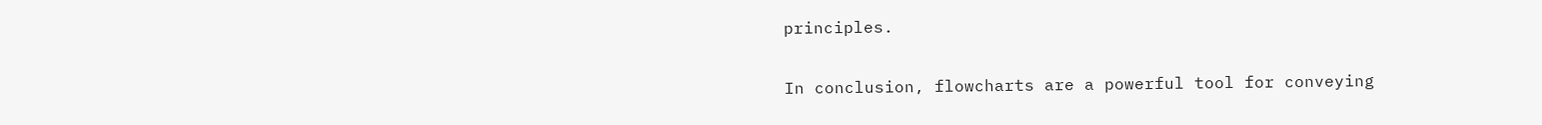principles.

In conclusion, flowcharts are a powerful tool for conveying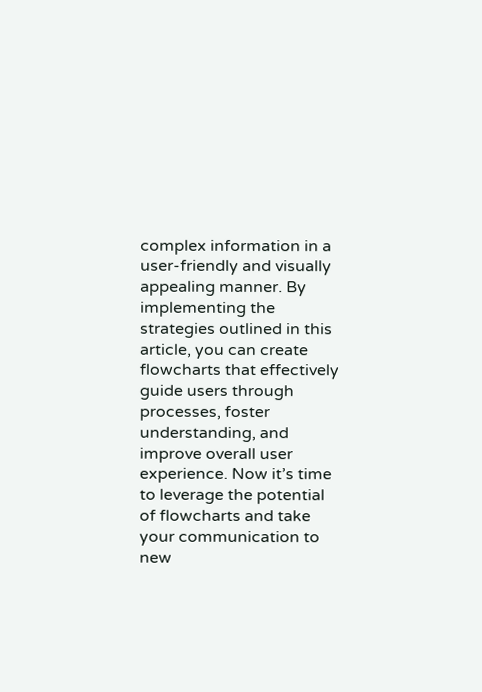complex information in a user-friendly and visually appealing manner. By implementing the strategies outlined in this article, you can create flowcharts that effectively guide users through processes, foster understanding, and improve overall user experience. Now it’s time to leverage the potential of flowcharts and take your communication to new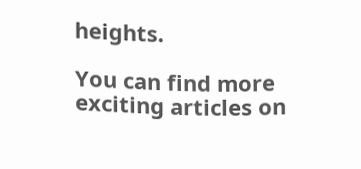heights.

You can find more exciting articles on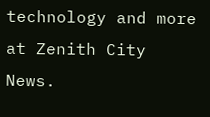technology and more at Zenith City News.